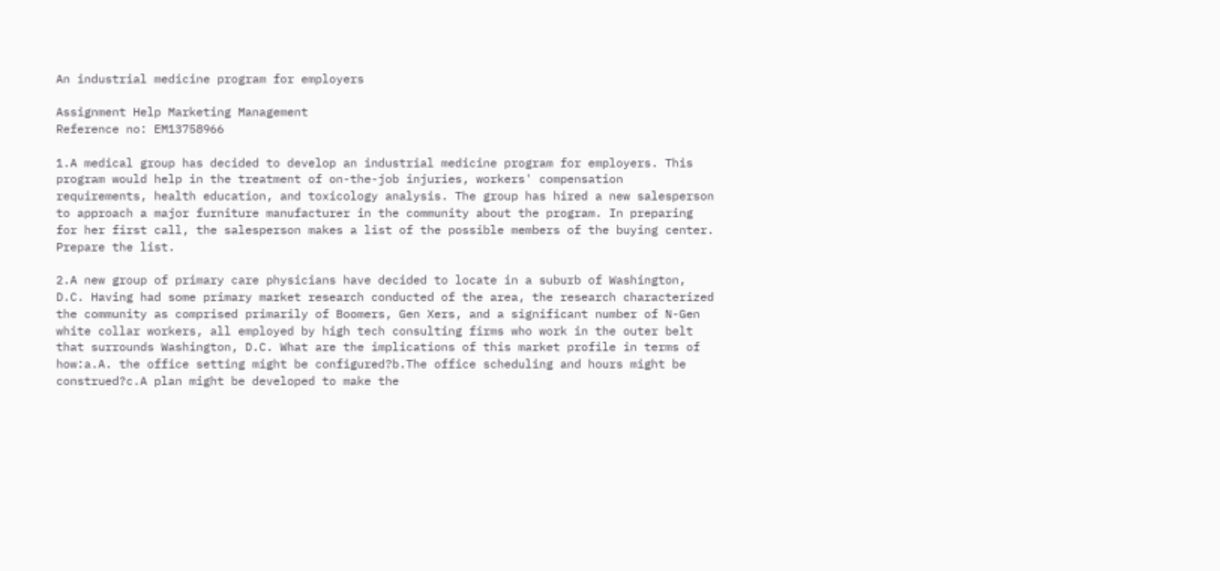An industrial medicine program for employers

Assignment Help Marketing Management
Reference no: EM13758966

1.A medical group has decided to develop an industrial medicine program for employers. This program would help in the treatment of on-the-job injuries, workers' compensation requirements, health education, and toxicology analysis. The group has hired a new salesperson to approach a major furniture manufacturer in the community about the program. In preparing for her first call, the salesperson makes a list of the possible members of the buying center. Prepare the list.

2.A new group of primary care physicians have decided to locate in a suburb of Washington, D.C. Having had some primary market research conducted of the area, the research characterized the community as comprised primarily of Boomers, Gen Xers, and a significant number of N-Gen white collar workers, all employed by high tech consulting firms who work in the outer belt that surrounds Washington, D.C. What are the implications of this market profile in terms of how:a.A. the office setting might be configured?b.The office scheduling and hours might be construed?c.A plan might be developed to make the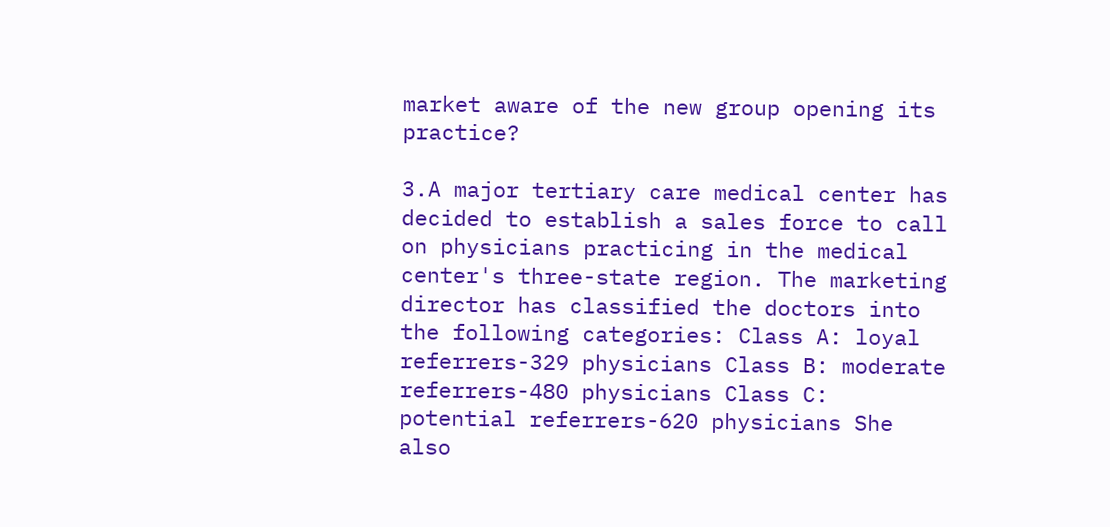market aware of the new group opening its practice?

3.A major tertiary care medical center has decided to establish a sales force to call on physicians practicing in the medical center's three-state region. The marketing director has classified the doctors into the following categories: Class A: loyal referrers-329 physicians Class B: moderate referrers-480 physicians Class C: potential referrers-620 physicians She also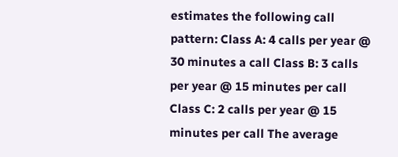estimates the following call pattern: Class A: 4 calls per year @ 30 minutes a call Class B: 3 calls per year @ 15 minutes per call Class C: 2 calls per year @ 15 minutes per call The average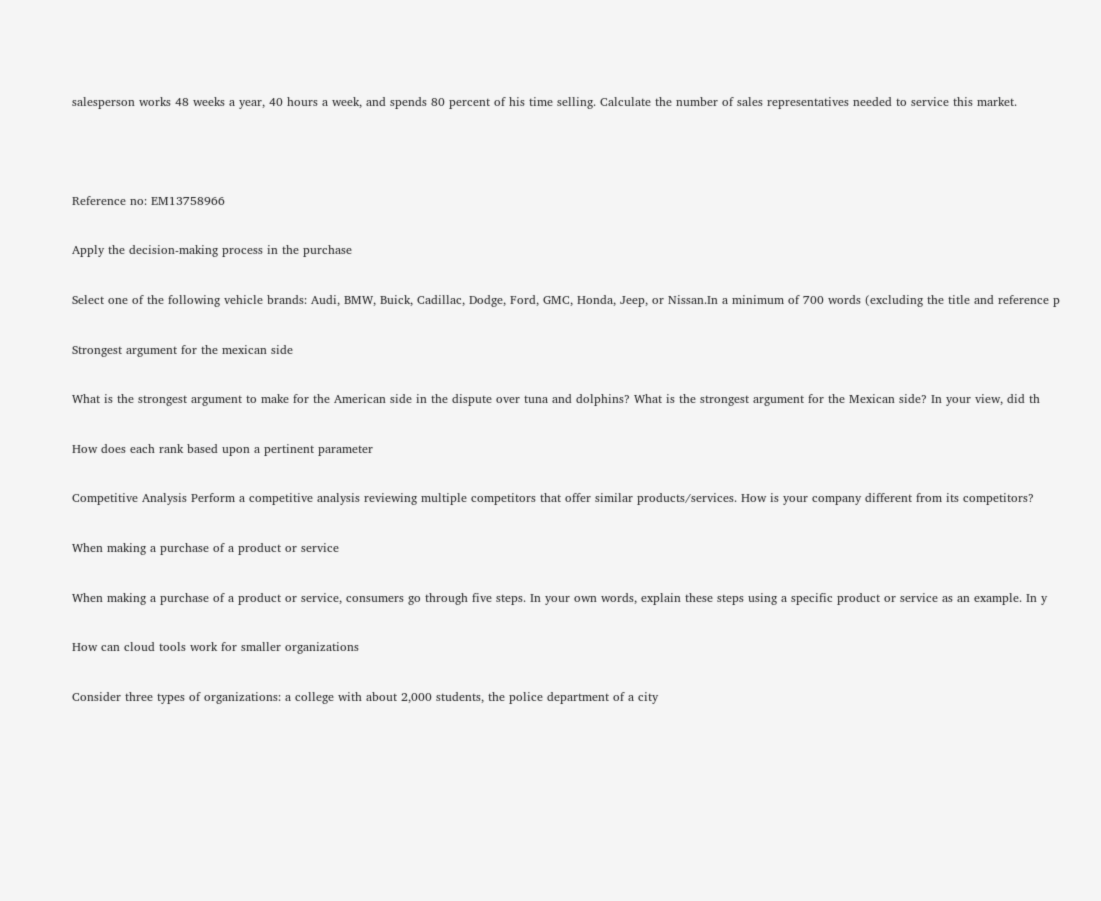salesperson works 48 weeks a year, 40 hours a week, and spends 80 percent of his time selling. Calculate the number of sales representatives needed to service this market.



Reference no: EM13758966

Apply the decision-making process in the purchase

Select one of the following vehicle brands: Audi, BMW, Buick, Cadillac, Dodge, Ford, GMC, Honda, Jeep, or Nissan.In a minimum of 700 words (excluding the title and reference p

Strongest argument for the mexican side

What is the strongest argument to make for the American side in the dispute over tuna and dolphins? What is the strongest argument for the Mexican side? In your view, did th

How does each rank based upon a pertinent parameter

Competitive Analysis Perform a competitive analysis reviewing multiple competitors that offer similar products/services. How is your company different from its competitors?

When making a purchase of a product or service

When making a purchase of a product or service, consumers go through five steps. In your own words, explain these steps using a specific product or service as an example. In y

How can cloud tools work for smaller organizations

Consider three types of organizations: a college with about 2,000 students, the police department of a city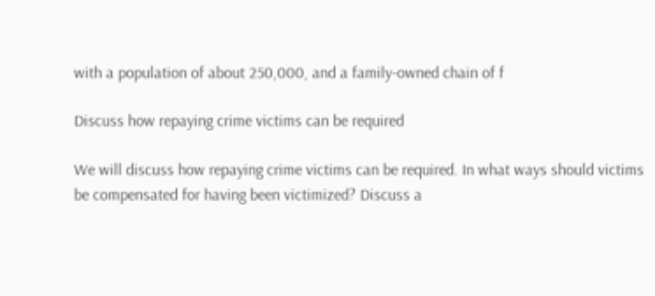with a population of about 250,000, and a family-owned chain of f

Discuss how repaying crime victims can be required

We will discuss how repaying crime victims can be required. In what ways should victims be compensated for having been victimized? Discuss a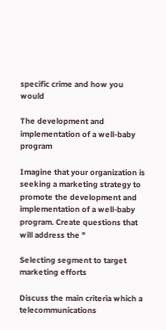specific crime and how you would

The development and implementation of a well-baby program

Imagine that your organization is seeking a marketing strategy to promote the development and implementation of a well-baby program. Create questions that will address the "

Selecting segment to target marketing efforts

Discuss the main criteria which a telecommunications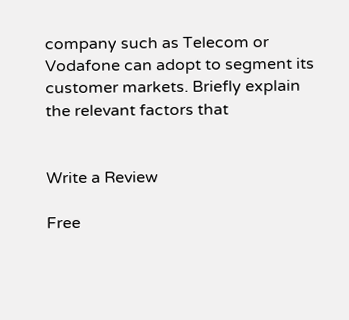company such as Telecom or Vodafone can adopt to segment its customer markets. Briefly explain the relevant factors that


Write a Review

Free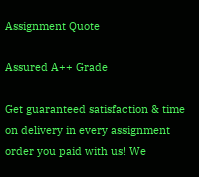Assignment Quote

Assured A++ Grade

Get guaranteed satisfaction & time on delivery in every assignment order you paid with us! We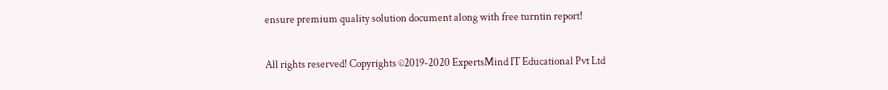ensure premium quality solution document along with free turntin report!

All rights reserved! Copyrights ©2019-2020 ExpertsMind IT Educational Pvt Ltd